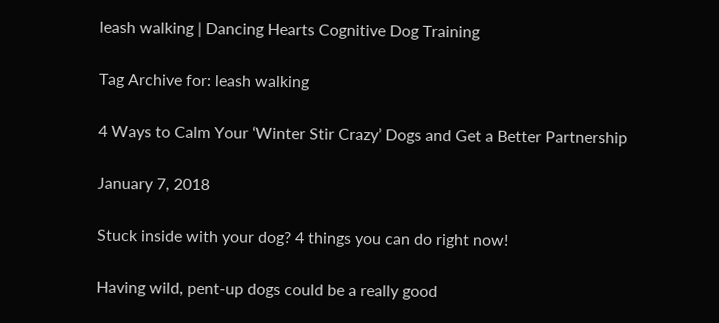leash walking | Dancing Hearts Cognitive Dog Training

Tag Archive for: leash walking

4 Ways to Calm Your ‘Winter Stir Crazy’ Dogs and Get a Better Partnership

January 7, 2018

Stuck inside with your dog? 4 things you can do right now!

Having wild, pent-up dogs could be a really good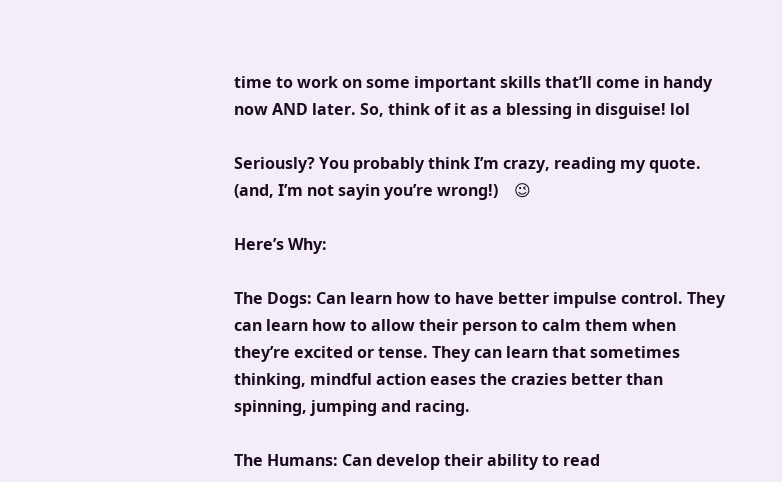time to work on some important skills that’ll come in handy now AND later. So, think of it as a blessing in disguise! lol

Seriously? You probably think I’m crazy, reading my quote. (and, I’m not sayin you’re wrong!)    😉

Here’s Why:

The Dogs: Can learn how to have better impulse control. They can learn how to allow their person to calm them when they’re excited or tense. They can learn that sometimes thinking, mindful action eases the crazies better than spinning, jumping and racing.

The Humans: Can develop their ability to read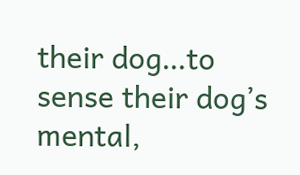their dog…to sense their dog’s mental,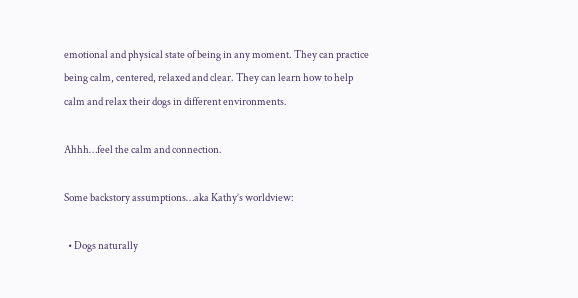emotional and physical state of being in any moment. They can practice being calm, centered, relaxed and clear. They can learn how to help calm and relax their dogs in different environments.

Ahhh…feel the calm and connection.

Some backstory assumptions…aka Kathy’s worldview:

  • Dogs naturally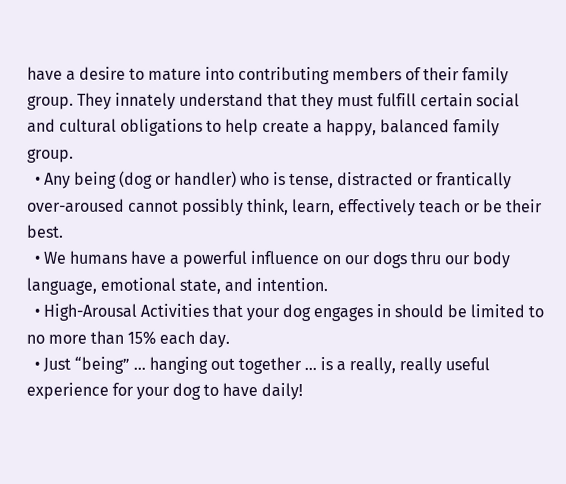have a desire to mature into contributing members of their family group. They innately understand that they must fulfill certain social and cultural obligations to help create a happy, balanced family group.
  • Any being (dog or handler) who is tense, distracted or frantically over-aroused cannot possibly think, learn, effectively teach or be their best.
  • We humans have a powerful influence on our dogs thru our body language, emotional state, and intention.
  • High-Arousal Activities that your dog engages in should be limited to no more than 15% each day.
  • Just “being” … hanging out together … is a really, really useful experience for your dog to have daily!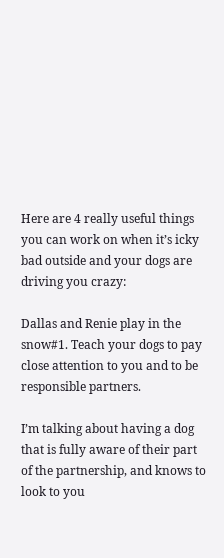Here are 4 really useful things you can work on when it’s icky bad outside and your dogs are driving you crazy:

Dallas and Renie play in the snow#1. Teach your dogs to pay close attention to you and to be responsible partners.

I’m talking about having a dog that is fully aware of their part of the partnership, and knows to look to you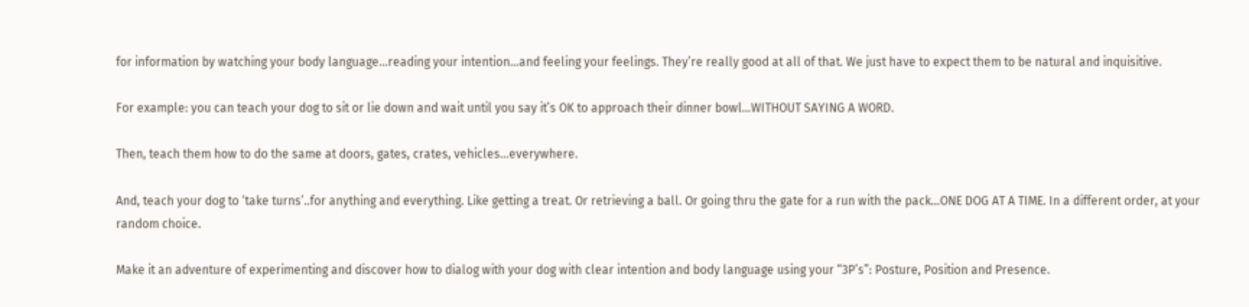for information by watching your body language…reading your intention…and feeling your feelings. They’re really good at all of that. We just have to expect them to be natural and inquisitive.

For example: you can teach your dog to sit or lie down and wait until you say it’s OK to approach their dinner bowl…WITHOUT SAYING A WORD.

Then, teach them how to do the same at doors, gates, crates, vehicles…everywhere.

And, teach your dog to ‘take turns’..for anything and everything. Like getting a treat. Or retrieving a ball. Or going thru the gate for a run with the pack…ONE DOG AT A TIME. In a different order, at your random choice.

Make it an adventure of experimenting and discover how to dialog with your dog with clear intention and body language using your “3P’s”: Posture, Position and Presence.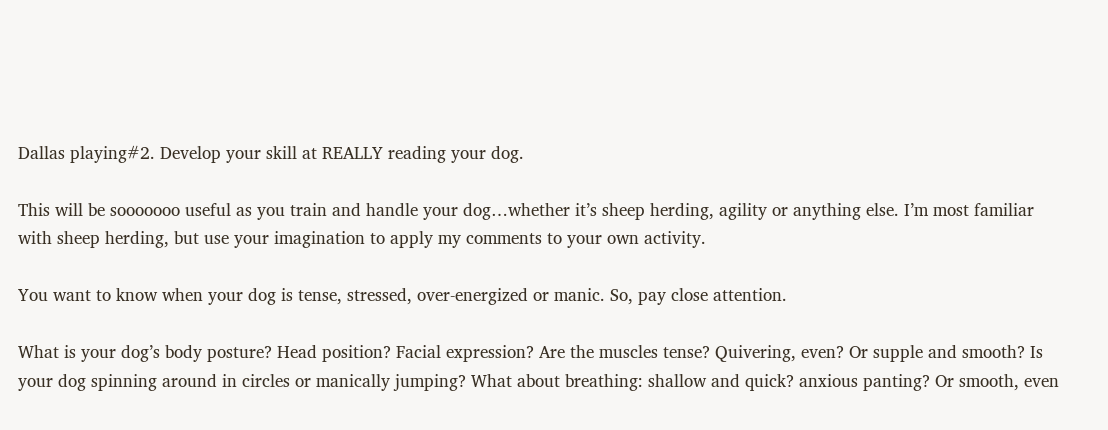Dallas playing#2. Develop your skill at REALLY reading your dog.

This will be sooooooo useful as you train and handle your dog…whether it’s sheep herding, agility or anything else. I’m most familiar with sheep herding, but use your imagination to apply my comments to your own activity.

You want to know when your dog is tense, stressed, over-energized or manic. So, pay close attention.

What is your dog’s body posture? Head position? Facial expression? Are the muscles tense? Quivering, even? Or supple and smooth? Is your dog spinning around in circles or manically jumping? What about breathing: shallow and quick? anxious panting? Or smooth, even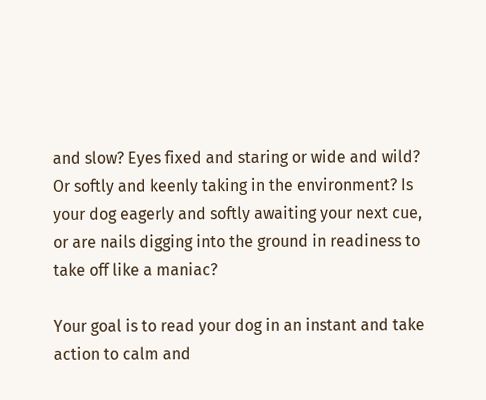and slow? Eyes fixed and staring or wide and wild? Or softly and keenly taking in the environment? Is your dog eagerly and softly awaiting your next cue, or are nails digging into the ground in readiness to take off like a maniac?

Your goal is to read your dog in an instant and take action to calm and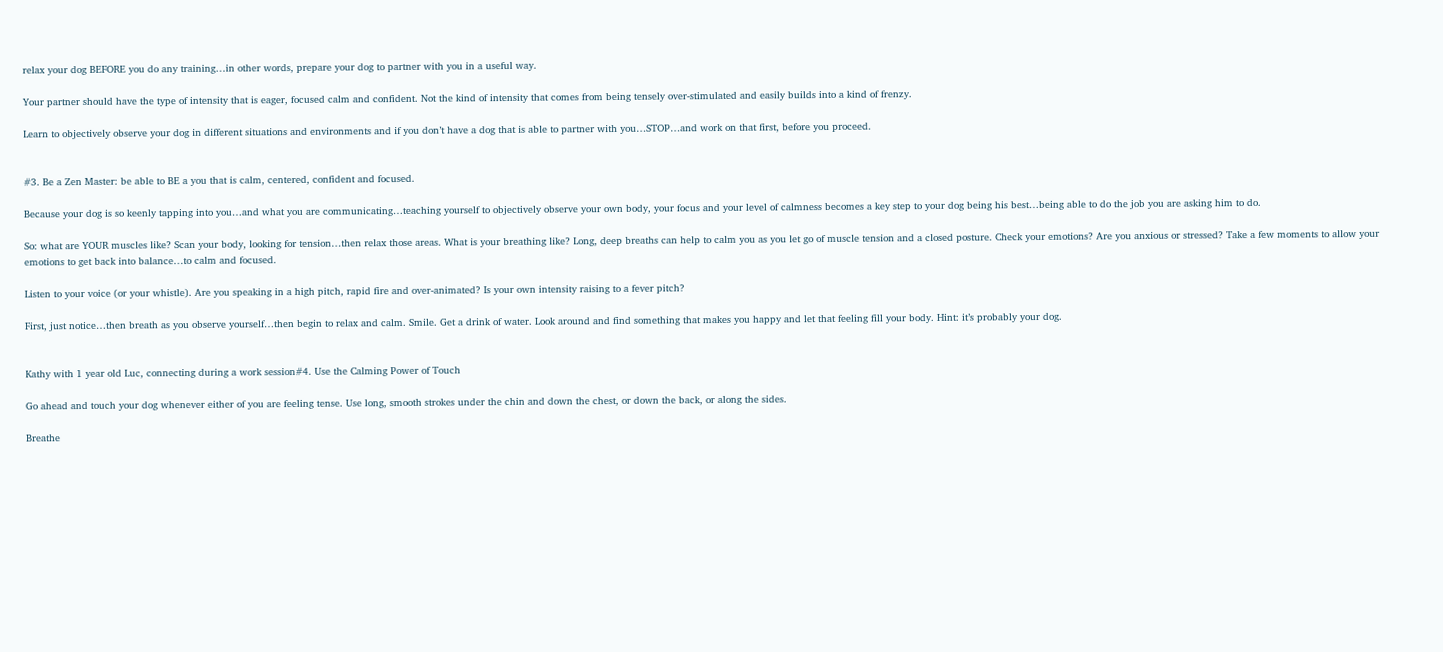relax your dog BEFORE you do any training…in other words, prepare your dog to partner with you in a useful way.

Your partner should have the type of intensity that is eager, focused calm and confident. Not the kind of intensity that comes from being tensely over-stimulated and easily builds into a kind of frenzy.

Learn to objectively observe your dog in different situations and environments and if you don’t have a dog that is able to partner with you…STOP…and work on that first, before you proceed.


#3. Be a Zen Master: be able to BE a you that is calm, centered, confident and focused.

Because your dog is so keenly tapping into you…and what you are communicating…teaching yourself to objectively observe your own body, your focus and your level of calmness becomes a key step to your dog being his best…being able to do the job you are asking him to do.

So: what are YOUR muscles like? Scan your body, looking for tension…then relax those areas. What is your breathing like? Long, deep breaths can help to calm you as you let go of muscle tension and a closed posture. Check your emotions? Are you anxious or stressed? Take a few moments to allow your emotions to get back into balance…to calm and focused.

Listen to your voice (or your whistle). Are you speaking in a high pitch, rapid fire and over-animated? Is your own intensity raising to a fever pitch?

First, just notice…then breath as you observe yourself…then begin to relax and calm. Smile. Get a drink of water. Look around and find something that makes you happy and let that feeling fill your body. Hint: it’s probably your dog.


Kathy with 1 year old Luc, connecting during a work session#4. Use the Calming Power of Touch

Go ahead and touch your dog whenever either of you are feeling tense. Use long, smooth strokes under the chin and down the chest, or down the back, or along the sides.

Breathe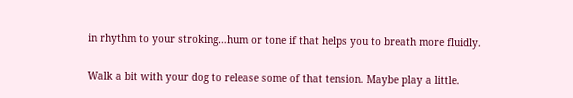in rhythm to your stroking…hum or tone if that helps you to breath more fluidly.

Walk a bit with your dog to release some of that tension. Maybe play a little.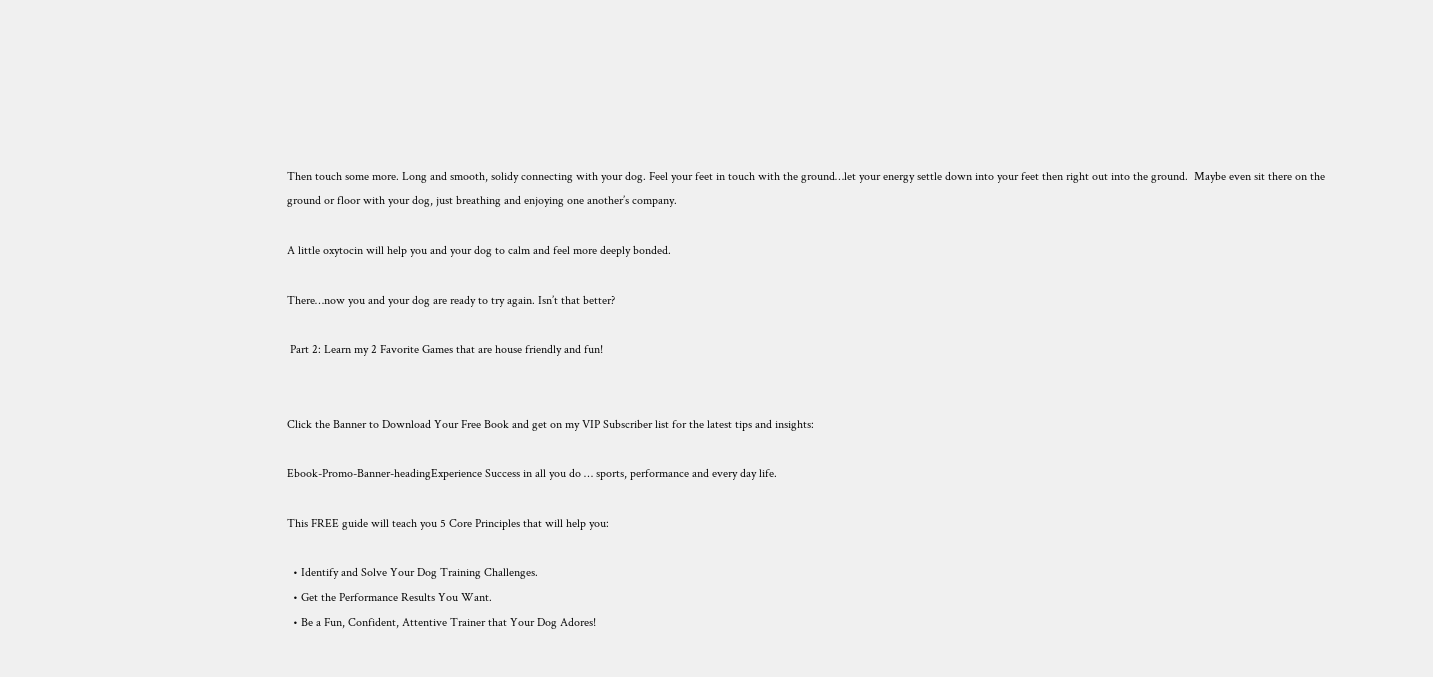Then touch some more. Long and smooth, solidy connecting with your dog. Feel your feet in touch with the ground…let your energy settle down into your feet then right out into the ground.  Maybe even sit there on the ground or floor with your dog, just breathing and enjoying one another’s company.

A little oxytocin will help you and your dog to calm and feel more deeply bonded.

There…now you and your dog are ready to try again. Isn’t that better?

 Part 2: Learn my 2 Favorite Games that are house friendly and fun!


Click the Banner to Download Your Free Book and get on my VIP Subscriber list for the latest tips and insights:

Ebook-Promo-Banner-headingExperience Success in all you do … sports, performance and every day life.

This FREE guide will teach you 5 Core Principles that will help you:

  • Identify and Solve Your Dog Training Challenges.
  • Get the Performance Results You Want.
  • Be a Fun, Confident, Attentive Trainer that Your Dog Adores!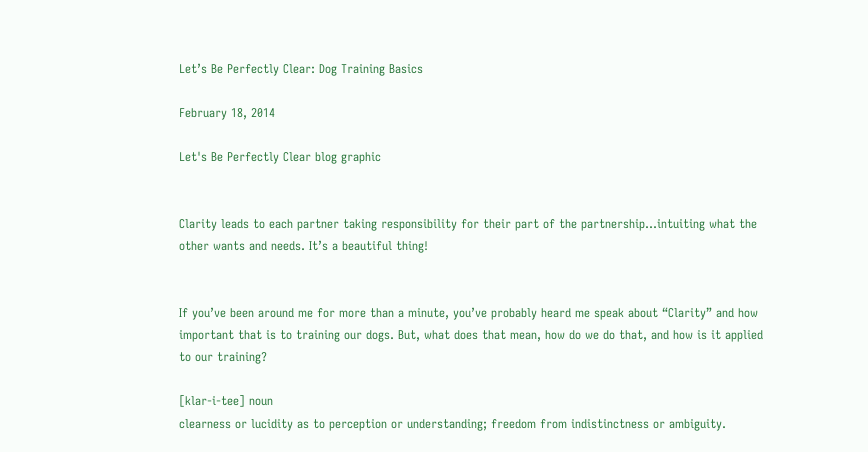Let’s Be Perfectly Clear: Dog Training Basics

February 18, 2014

Let's Be Perfectly Clear blog graphic


Clarity leads to each partner taking responsibility for their part of the partnership…intuiting what the other wants and needs. It’s a beautiful thing!


If you’ve been around me for more than a minute, you’ve probably heard me speak about “Clarity” and how important that is to training our dogs. But, what does that mean, how do we do that, and how is it applied to our training?

[klar-i-tee] noun
clearness or lucidity as to perception or understanding; freedom from indistinctness or ambiguity.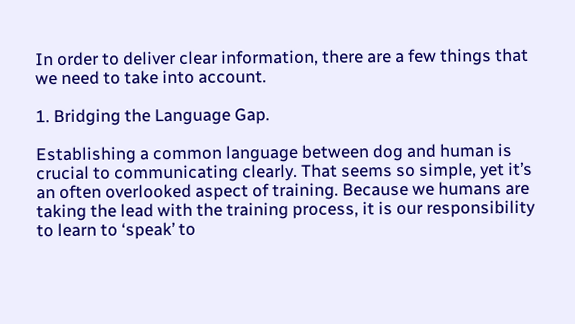In order to deliver clear information, there are a few things that we need to take into account.

1. Bridging the Language Gap.

Establishing a common language between dog and human is crucial to communicating clearly. That seems so simple, yet it’s an often overlooked aspect of training. Because we humans are taking the lead with the training process, it is our responsibility to learn to ‘speak’ to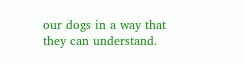our dogs in a way that they can understand.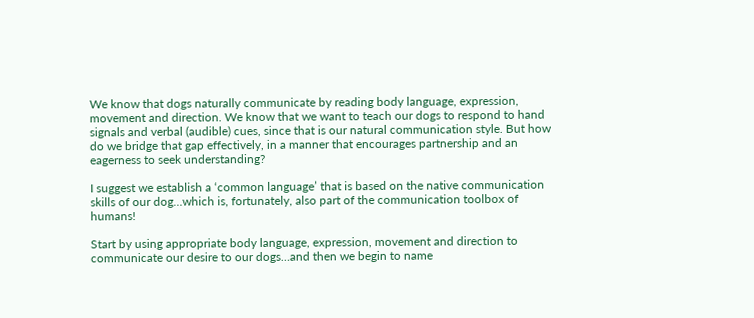We know that dogs naturally communicate by reading body language, expression, movement and direction. We know that we want to teach our dogs to respond to hand signals and verbal (audible) cues, since that is our natural communication style. But how do we bridge that gap effectively, in a manner that encourages partnership and an eagerness to seek understanding?

I suggest we establish a ‘common language’ that is based on the native communication skills of our dog…which is, fortunately, also part of the communication toolbox of humans!

Start by using appropriate body language, expression, movement and direction to communicate our desire to our dogs…and then we begin to name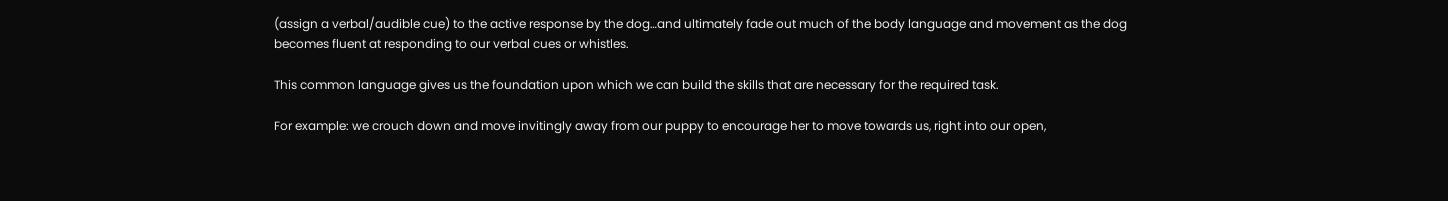(assign a verbal/audible cue) to the active response by the dog…and ultimately fade out much of the body language and movement as the dog becomes fluent at responding to our verbal cues or whistles.

This common language gives us the foundation upon which we can build the skills that are necessary for the required task.

For example: we crouch down and move invitingly away from our puppy to encourage her to move towards us, right into our open,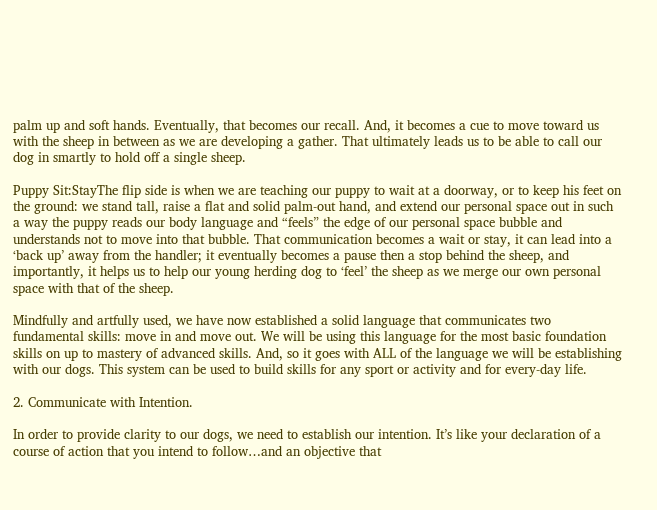palm up and soft hands. Eventually, that becomes our recall. And, it becomes a cue to move toward us with the sheep in between as we are developing a gather. That ultimately leads us to be able to call our dog in smartly to hold off a single sheep.

Puppy Sit:StayThe flip side is when we are teaching our puppy to wait at a doorway, or to keep his feet on the ground: we stand tall, raise a flat and solid palm-out hand, and extend our personal space out in such a way the puppy reads our body language and “feels” the edge of our personal space bubble and understands not to move into that bubble. That communication becomes a wait or stay, it can lead into a ‘back up’ away from the handler; it eventually becomes a pause then a stop behind the sheep, and importantly, it helps us to help our young herding dog to ‘feel’ the sheep as we merge our own personal space with that of the sheep.

Mindfully and artfully used, we have now established a solid language that communicates two fundamental skills: move in and move out. We will be using this language for the most basic foundation skills on up to mastery of advanced skills. And, so it goes with ALL of the language we will be establishing with our dogs. This system can be used to build skills for any sport or activity and for every-day life.

2. Communicate with Intention.

In order to provide clarity to our dogs, we need to establish our intention. It’s like your declaration of a course of action that you intend to follow…and an objective that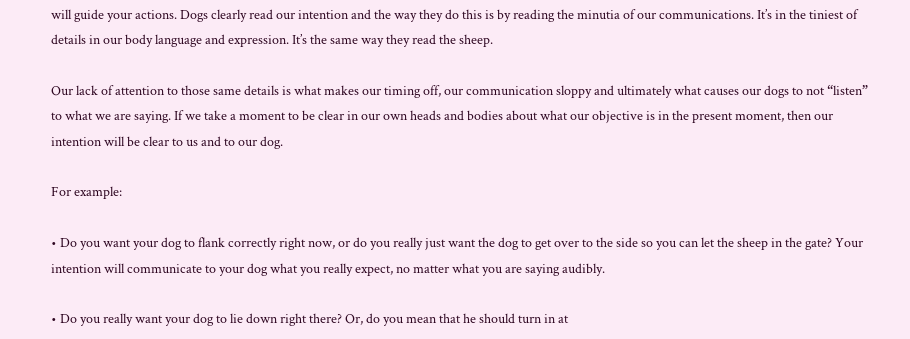will guide your actions. Dogs clearly read our intention and the way they do this is by reading the minutia of our communications. It’s in the tiniest of details in our body language and expression. It’s the same way they read the sheep.

Our lack of attention to those same details is what makes our timing off, our communication sloppy and ultimately what causes our dogs to not “listen” to what we are saying. If we take a moment to be clear in our own heads and bodies about what our objective is in the present moment, then our intention will be clear to us and to our dog.

For example:

• Do you want your dog to flank correctly right now, or do you really just want the dog to get over to the side so you can let the sheep in the gate? Your intention will communicate to your dog what you really expect, no matter what you are saying audibly.

• Do you really want your dog to lie down right there? Or, do you mean that he should turn in at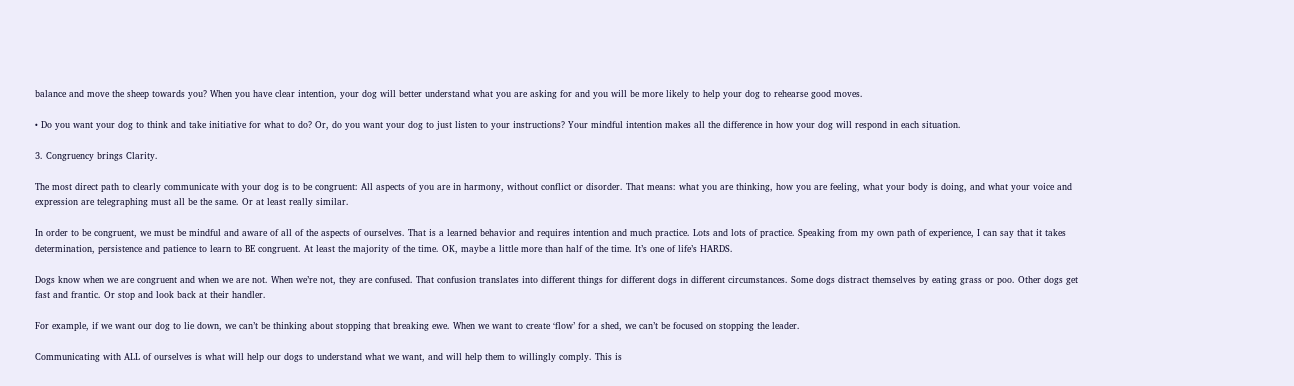balance and move the sheep towards you? When you have clear intention, your dog will better understand what you are asking for and you will be more likely to help your dog to rehearse good moves.

• Do you want your dog to think and take initiative for what to do? Or, do you want your dog to just listen to your instructions? Your mindful intention makes all the difference in how your dog will respond in each situation.

3. Congruency brings Clarity.

The most direct path to clearly communicate with your dog is to be congruent: All aspects of you are in harmony, without conflict or disorder. That means: what you are thinking, how you are feeling, what your body is doing, and what your voice and expression are telegraphing must all be the same. Or at least really similar.

In order to be congruent, we must be mindful and aware of all of the aspects of ourselves. That is a learned behavior and requires intention and much practice. Lots and lots of practice. Speaking from my own path of experience, I can say that it takes determination, persistence and patience to learn to BE congruent. At least the majority of the time. OK, maybe a little more than half of the time. It’s one of life’s HARDS.

Dogs know when we are congruent and when we are not. When we’re not, they are confused. That confusion translates into different things for different dogs in different circumstances. Some dogs distract themselves by eating grass or poo. Other dogs get fast and frantic. Or stop and look back at their handler.

For example, if we want our dog to lie down, we can’t be thinking about stopping that breaking ewe. When we want to create ‘flow’ for a shed, we can’t be focused on stopping the leader.

Communicating with ALL of ourselves is what will help our dogs to understand what we want, and will help them to willingly comply. This is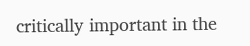critically important in the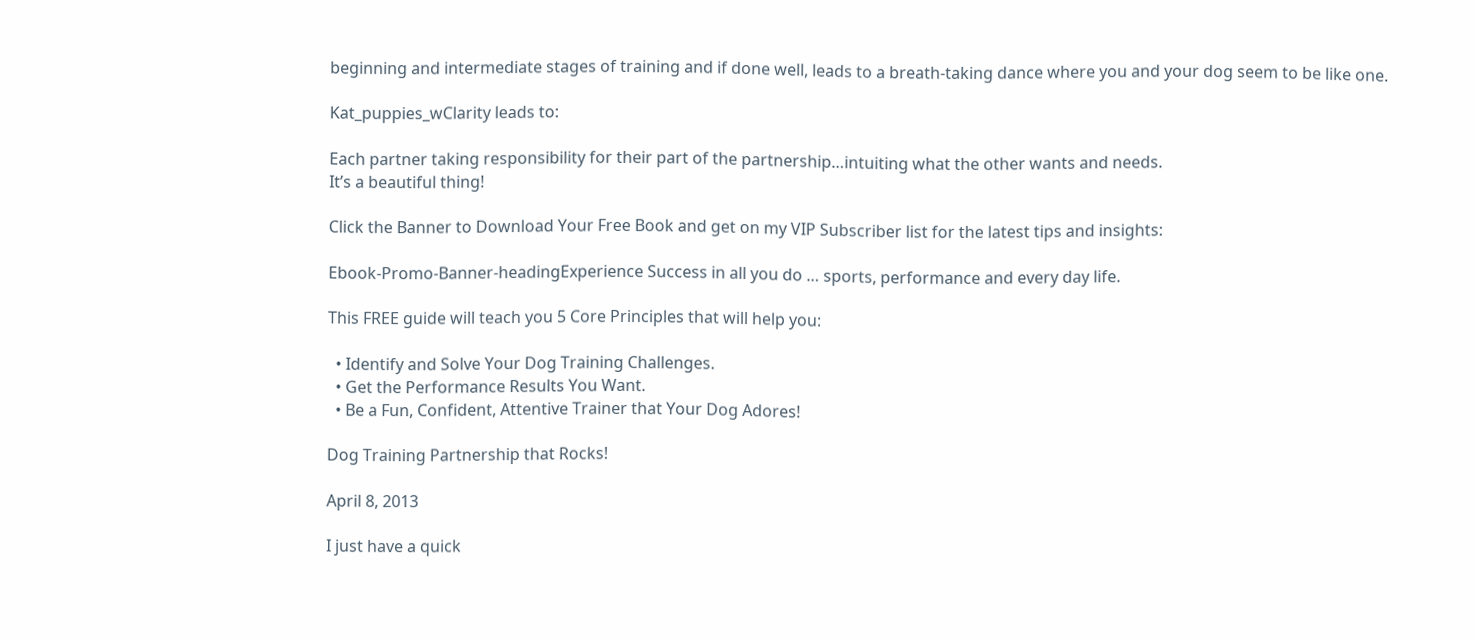beginning and intermediate stages of training and if done well, leads to a breath-taking dance where you and your dog seem to be like one.

Kat_puppies_wClarity leads to:

Each partner taking responsibility for their part of the partnership…intuiting what the other wants and needs.
It’s a beautiful thing!

Click the Banner to Download Your Free Book and get on my VIP Subscriber list for the latest tips and insights:

Ebook-Promo-Banner-headingExperience Success in all you do … sports, performance and every day life.

This FREE guide will teach you 5 Core Principles that will help you:

  • Identify and Solve Your Dog Training Challenges.
  • Get the Performance Results You Want.
  • Be a Fun, Confident, Attentive Trainer that Your Dog Adores!

Dog Training Partnership that Rocks!

April 8, 2013

I just have a quick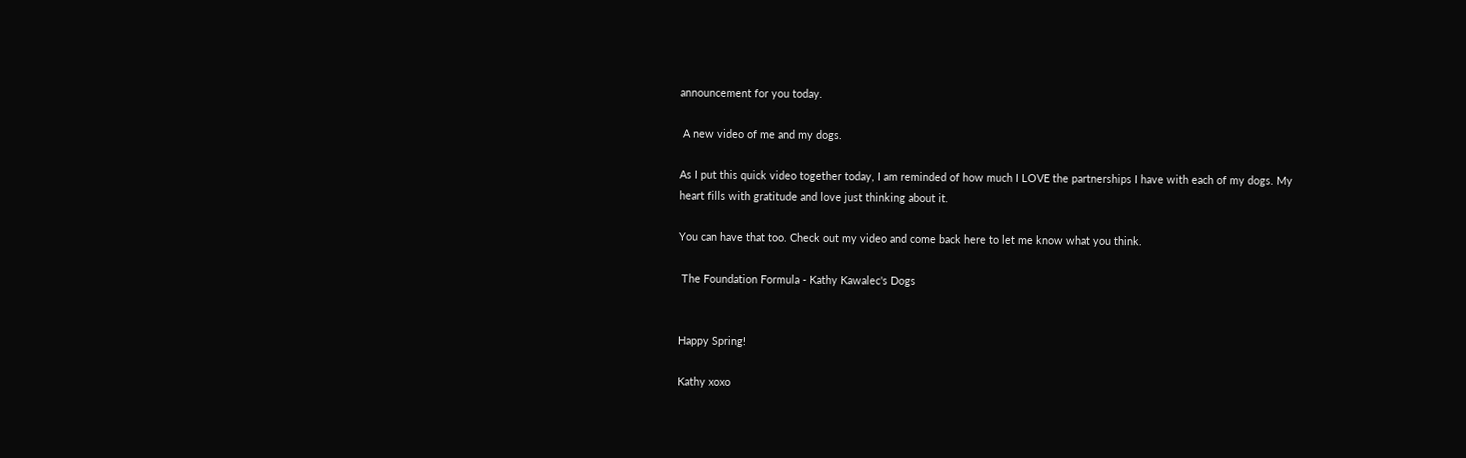announcement for you today.

 A new video of me and my dogs.

As I put this quick video together today, I am reminded of how much I LOVE the partnerships I have with each of my dogs. My heart fills with gratitude and love just thinking about it.

You can have that too. Check out my video and come back here to let me know what you think.

 The Foundation Formula - Kathy Kawalec's Dogs


Happy Spring!

Kathy xoxo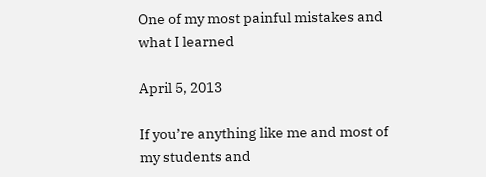One of my most painful mistakes and what I learned

April 5, 2013

If you’re anything like me and most of my students and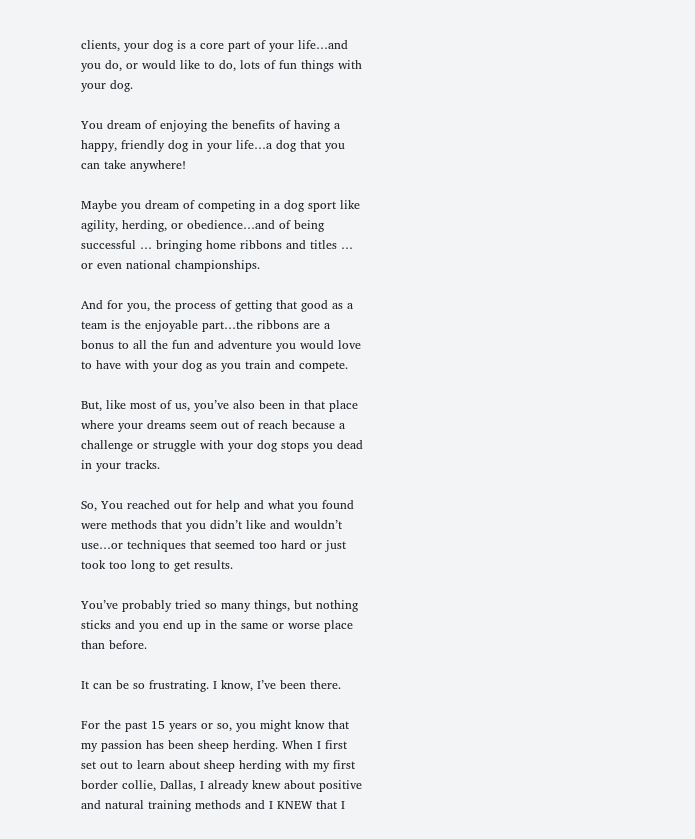clients, your dog is a core part of your life…and you do, or would like to do, lots of fun things with your dog.

You dream of enjoying the benefits of having a happy, friendly dog in your life…a dog that you can take anywhere!

Maybe you dream of competing in a dog sport like agility, herding, or obedience…and of being successful … bringing home ribbons and titles … or even national championships.

And for you, the process of getting that good as a team is the enjoyable part…the ribbons are a bonus to all the fun and adventure you would love to have with your dog as you train and compete.

But, like most of us, you’ve also been in that place where your dreams seem out of reach because a challenge or struggle with your dog stops you dead in your tracks.

So, You reached out for help and what you found were methods that you didn’t like and wouldn’t use…or techniques that seemed too hard or just took too long to get results.

You’ve probably tried so many things, but nothing sticks and you end up in the same or worse place than before.

It can be so frustrating. I know, I’ve been there.

For the past 15 years or so, you might know that my passion has been sheep herding. When I first set out to learn about sheep herding with my first border collie, Dallas, I already knew about positive and natural training methods and I KNEW that I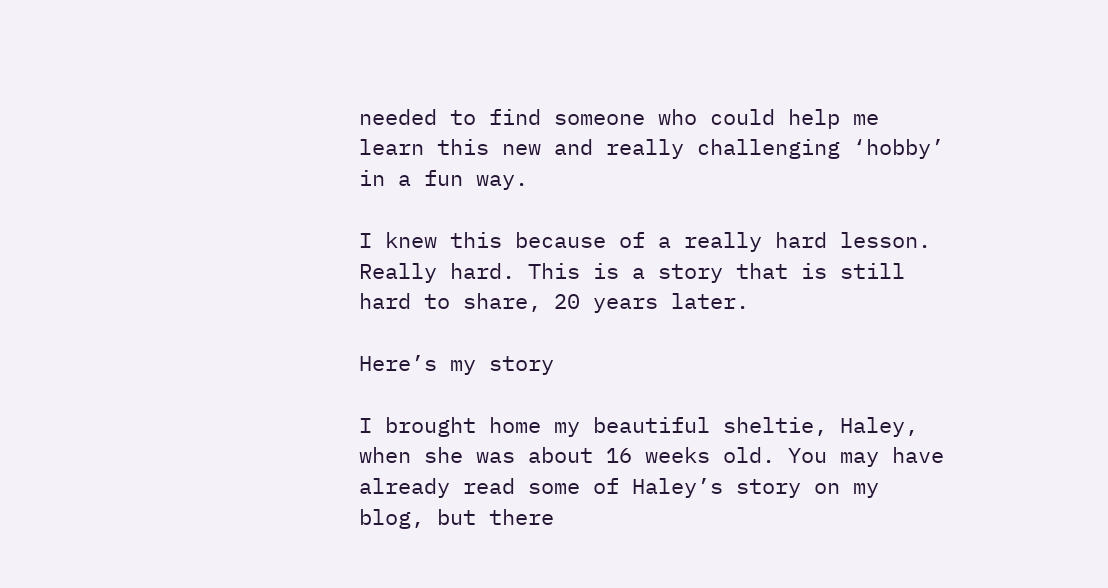needed to find someone who could help me learn this new and really challenging ‘hobby’ in a fun way.

I knew this because of a really hard lesson. Really hard. This is a story that is still hard to share, 20 years later.

Here’s my story

I brought home my beautiful sheltie, Haley, when she was about 16 weeks old. You may have already read some of Haley’s story on my blog, but there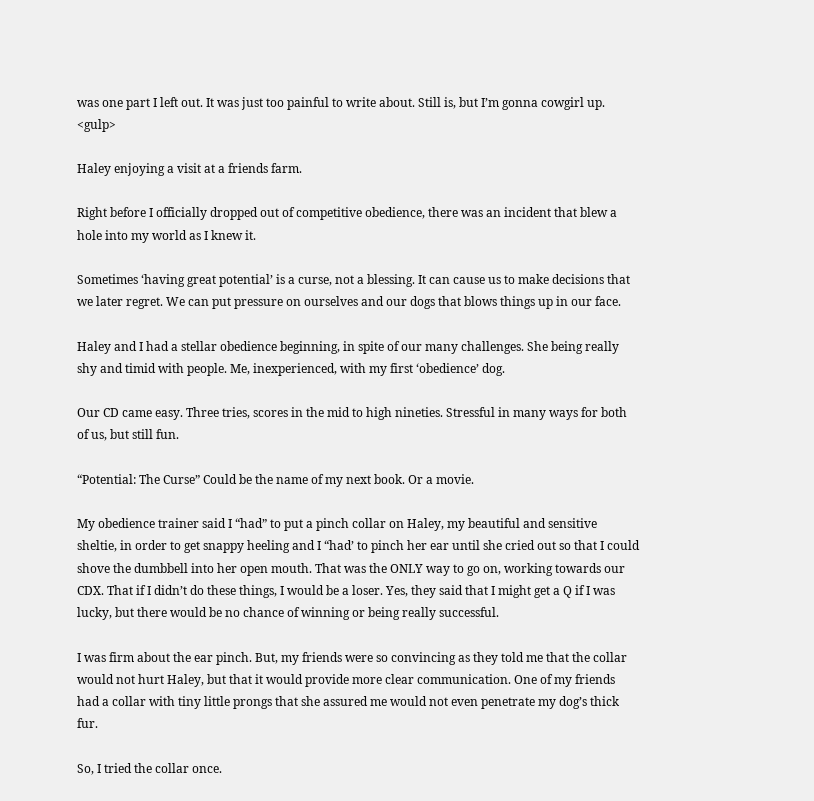was one part I left out. It was just too painful to write about. Still is, but I’m gonna cowgirl up. <gulp>

Haley enjoying a visit at a friends farm.

Right before I officially dropped out of competitive obedience, there was an incident that blew a hole into my world as I knew it.

Sometimes ‘having great potential’ is a curse, not a blessing. It can cause us to make decisions that we later regret. We can put pressure on ourselves and our dogs that blows things up in our face.

Haley and I had a stellar obedience beginning, in spite of our many challenges. She being really shy and timid with people. Me, inexperienced, with my first ‘obedience’ dog.

Our CD came easy. Three tries, scores in the mid to high nineties. Stressful in many ways for both of us, but still fun.

“Potential: The Curse” Could be the name of my next book. Or a movie.

My obedience trainer said I “had” to put a pinch collar on Haley, my beautiful and sensitive sheltie, in order to get snappy heeling and I “had’ to pinch her ear until she cried out so that I could shove the dumbbell into her open mouth. That was the ONLY way to go on, working towards our CDX. That if I didn’t do these things, I would be a loser. Yes, they said that I might get a Q if I was lucky, but there would be no chance of winning or being really successful.

I was firm about the ear pinch. But, my friends were so convincing as they told me that the collar would not hurt Haley, but that it would provide more clear communication. One of my friends had a collar with tiny little prongs that she assured me would not even penetrate my dog’s thick fur.

So, I tried the collar once.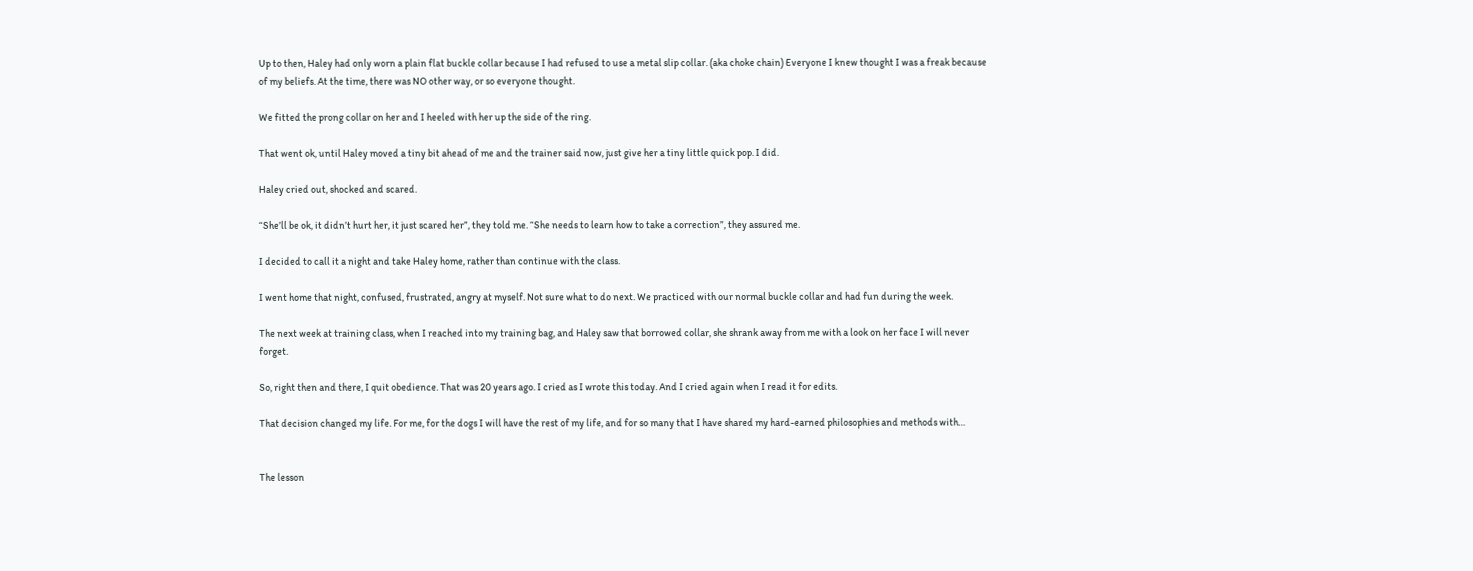Up to then, Haley had only worn a plain flat buckle collar because I had refused to use a metal slip collar. (aka choke chain) Everyone I knew thought I was a freak because of my beliefs. At the time, there was NO other way, or so everyone thought.

We fitted the prong collar on her and I heeled with her up the side of the ring.

That went ok, until Haley moved a tiny bit ahead of me and the trainer said now, just give her a tiny little quick pop. I did.

Haley cried out, shocked and scared.

“She’ll be ok, it didn’t hurt her, it just scared her”, they told me. “She needs to learn how to take a correction”, they assured me.

I decided to call it a night and take Haley home, rather than continue with the class.

I went home that night, confused, frustrated, angry at myself. Not sure what to do next. We practiced with our normal buckle collar and had fun during the week.

The next week at training class, when I reached into my training bag, and Haley saw that borrowed collar, she shrank away from me with a look on her face I will never forget.

So, right then and there, I quit obedience. That was 20 years ago. I cried as I wrote this today. And I cried again when I read it for edits.

That decision changed my life. For me, for the dogs I will have the rest of my life, and for so many that I have shared my hard-earned philosophies and methods with…


The lesson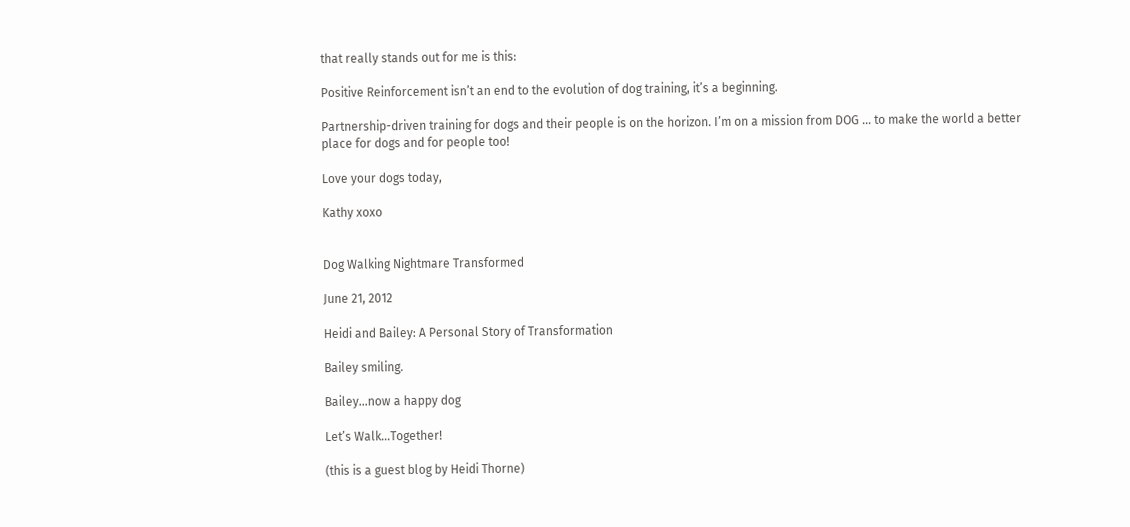that really stands out for me is this:

Positive Reinforcement isn’t an end to the evolution of dog training, it’s a beginning.

Partnership-driven training for dogs and their people is on the horizon. I’m on a mission from DOG … to make the world a better place for dogs and for people too!

Love your dogs today,

Kathy xoxo


Dog Walking Nightmare Transformed

June 21, 2012

Heidi and Bailey: A Personal Story of Transformation

Bailey smiling.

Bailey…now a happy dog

Let’s Walk…Together!

(this is a guest blog by Heidi Thorne)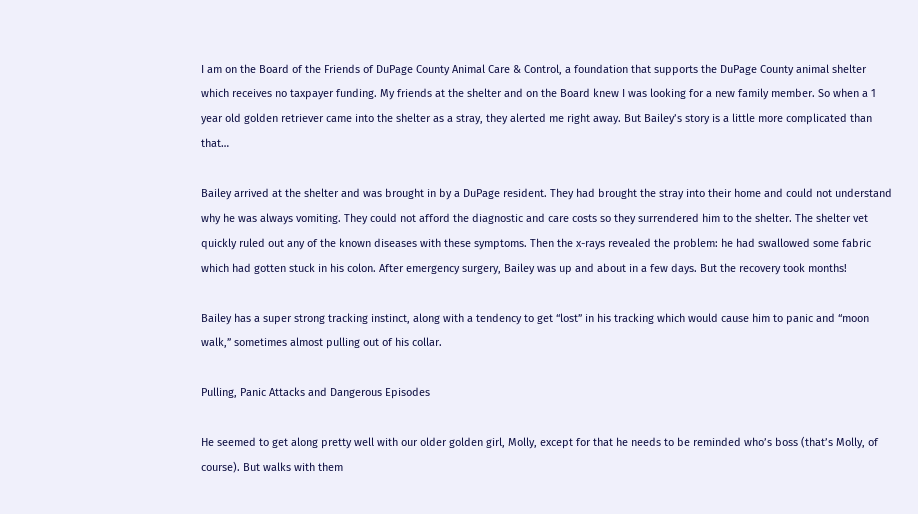I am on the Board of the Friends of DuPage County Animal Care & Control, a foundation that supports the DuPage County animal shelter which receives no taxpayer funding. My friends at the shelter and on the Board knew I was looking for a new family member. So when a 1 year old golden retriever came into the shelter as a stray, they alerted me right away. But Bailey’s story is a little more complicated than that…

Bailey arrived at the shelter and was brought in by a DuPage resident. They had brought the stray into their home and could not understand why he was always vomiting. They could not afford the diagnostic and care costs so they surrendered him to the shelter. The shelter vet quickly ruled out any of the known diseases with these symptoms. Then the x-rays revealed the problem: he had swallowed some fabric which had gotten stuck in his colon. After emergency surgery, Bailey was up and about in a few days. But the recovery took months!

Bailey has a super strong tracking instinct, along with a tendency to get “lost” in his tracking which would cause him to panic and “moon walk,” sometimes almost pulling out of his collar.

Pulling, Panic Attacks and Dangerous Episodes

He seemed to get along pretty well with our older golden girl, Molly, except for that he needs to be reminded who’s boss (that’s Molly, of course). But walks with them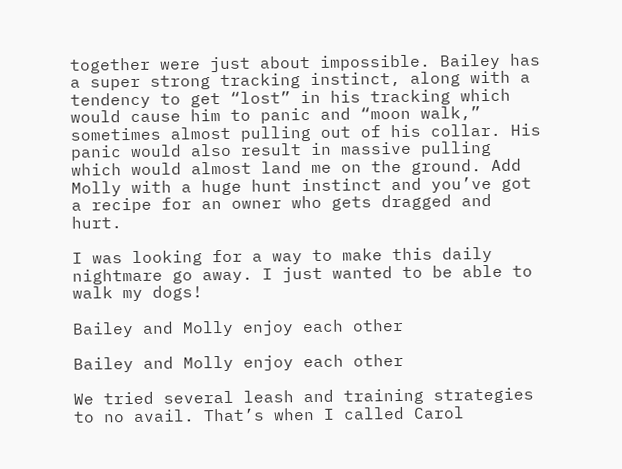together were just about impossible. Bailey has a super strong tracking instinct, along with a tendency to get “lost” in his tracking which would cause him to panic and “moon walk,” sometimes almost pulling out of his collar. His panic would also result in massive pulling which would almost land me on the ground. Add Molly with a huge hunt instinct and you’ve got a recipe for an owner who gets dragged and hurt.

I was looking for a way to make this daily nightmare go away. I just wanted to be able to walk my dogs!

Bailey and Molly enjoy each other

Bailey and Molly enjoy each other

We tried several leash and training strategies to no avail. That’s when I called Carol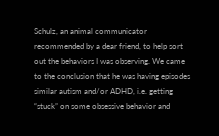Schulz, an animal communicator recommended by a dear friend, to help sort out the behaviors I was observing. We came to the conclusion that he was having episodes similar autism and/or ADHD, i.e. getting “stuck” on some obsessive behavior and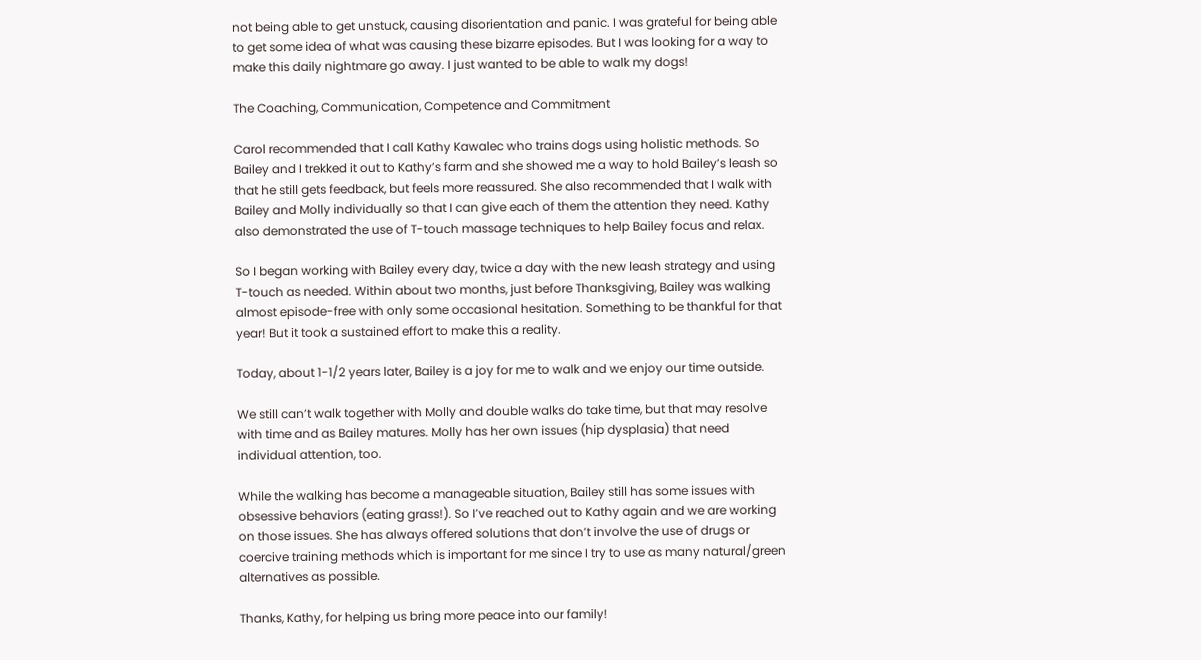not being able to get unstuck, causing disorientation and panic. I was grateful for being able to get some idea of what was causing these bizarre episodes. But I was looking for a way to make this daily nightmare go away. I just wanted to be able to walk my dogs!

The Coaching, Communication, Competence and Commitment

Carol recommended that I call Kathy Kawalec who trains dogs using holistic methods. So Bailey and I trekked it out to Kathy’s farm and she showed me a way to hold Bailey’s leash so that he still gets feedback, but feels more reassured. She also recommended that I walk with Bailey and Molly individually so that I can give each of them the attention they need. Kathy also demonstrated the use of T-touch massage techniques to help Bailey focus and relax.

So I began working with Bailey every day, twice a day with the new leash strategy and using T-touch as needed. Within about two months, just before Thanksgiving, Bailey was walking almost episode-free with only some occasional hesitation. Something to be thankful for that year! But it took a sustained effort to make this a reality.

Today, about 1-1/2 years later, Bailey is a joy for me to walk and we enjoy our time outside.

We still can’t walk together with Molly and double walks do take time, but that may resolve with time and as Bailey matures. Molly has her own issues (hip dysplasia) that need individual attention, too.

While the walking has become a manageable situation, Bailey still has some issues with obsessive behaviors (eating grass!). So I’ve reached out to Kathy again and we are working on those issues. She has always offered solutions that don’t involve the use of drugs or coercive training methods which is important for me since I try to use as many natural/green alternatives as possible.

Thanks, Kathy, for helping us bring more peace into our family!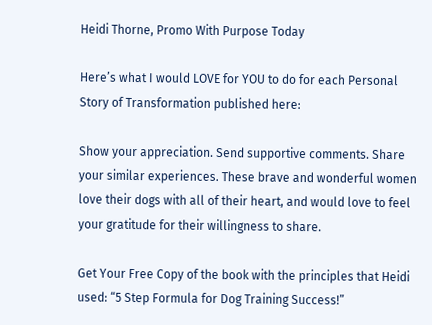Heidi Thorne, Promo With Purpose Today

Here’s what I would LOVE for YOU to do for each Personal Story of Transformation published here:

Show your appreciation. Send supportive comments. Share your similar experiences. These brave and wonderful women love their dogs with all of their heart, and would love to feel your gratitude for their willingness to share.

Get Your Free Copy of the book with the principles that Heidi used: “5 Step Formula for Dog Training Success!”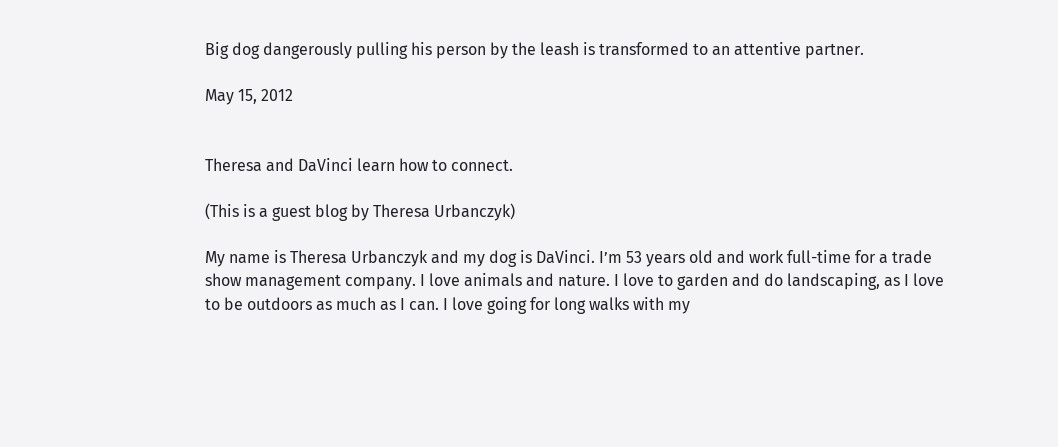Big dog dangerously pulling his person by the leash is transformed to an attentive partner.

May 15, 2012


Theresa and DaVinci learn how to connect.

(This is a guest blog by Theresa Urbanczyk)

My name is Theresa Urbanczyk and my dog is DaVinci. I’m 53 years old and work full-time for a trade show management company. I love animals and nature. I love to garden and do landscaping, as I love to be outdoors as much as I can. I love going for long walks with my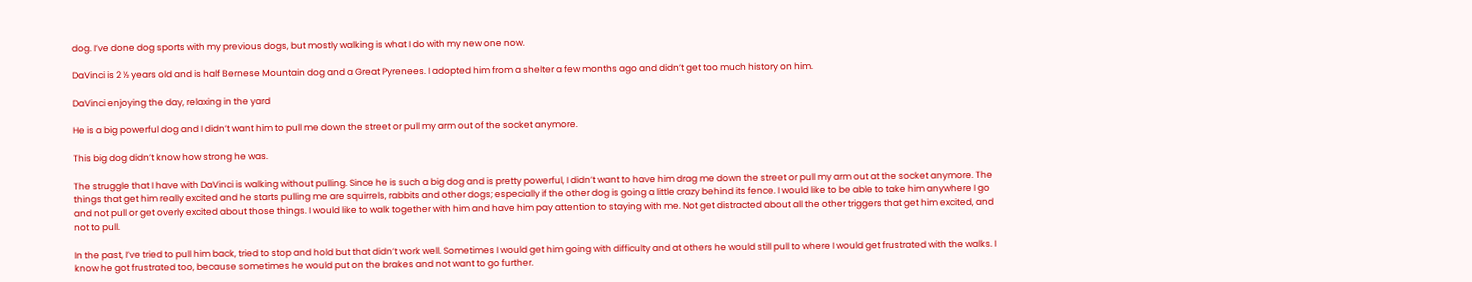dog. I’ve done dog sports with my previous dogs, but mostly walking is what I do with my new one now.

DaVinci is 2 ½ years old and is half Bernese Mountain dog and a Great Pyrenees. I adopted him from a shelter a few months ago and didn’t get too much history on him.

DaVinci enjoying the day, relaxing in the yard

He is a big powerful dog and I didn’t want him to pull me down the street or pull my arm out of the socket anymore.

This big dog didn’t know how strong he was.

The struggle that I have with DaVinci is walking without pulling. Since he is such a big dog and is pretty powerful, I didn’t want to have him drag me down the street or pull my arm out at the socket anymore. The things that get him really excited and he starts pulling me are squirrels, rabbits and other dogs; especially if the other dog is going a little crazy behind its fence. I would like to be able to take him anywhere I go and not pull or get overly excited about those things. I would like to walk together with him and have him pay attention to staying with me. Not get distracted about all the other triggers that get him excited, and not to pull.

In the past, I’ve tried to pull him back, tried to stop and hold but that didn’t work well. Sometimes I would get him going with difficulty and at others he would still pull to where I would get frustrated with the walks. I know he got frustrated too, because sometimes he would put on the brakes and not want to go further.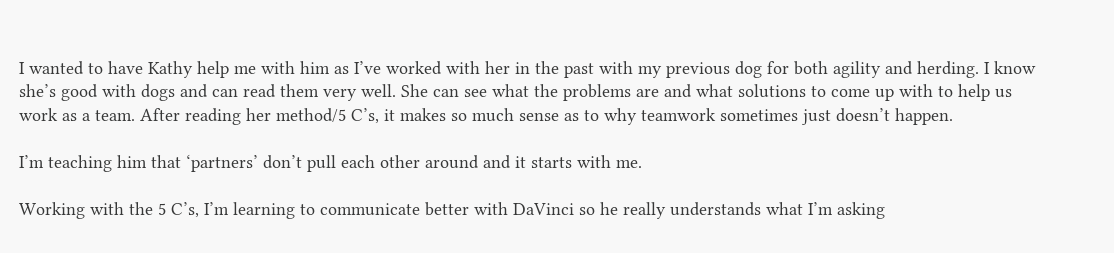I wanted to have Kathy help me with him as I’ve worked with her in the past with my previous dog for both agility and herding. I know she’s good with dogs and can read them very well. She can see what the problems are and what solutions to come up with to help us work as a team. After reading her method/5 C’s, it makes so much sense as to why teamwork sometimes just doesn’t happen.

I’m teaching him that ‘partners’ don’t pull each other around and it starts with me.

Working with the 5 C’s, I’m learning to communicate better with DaVinci so he really understands what I’m asking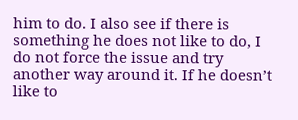him to do. I also see if there is something he does not like to do, I do not force the issue and try another way around it. If he doesn’t like to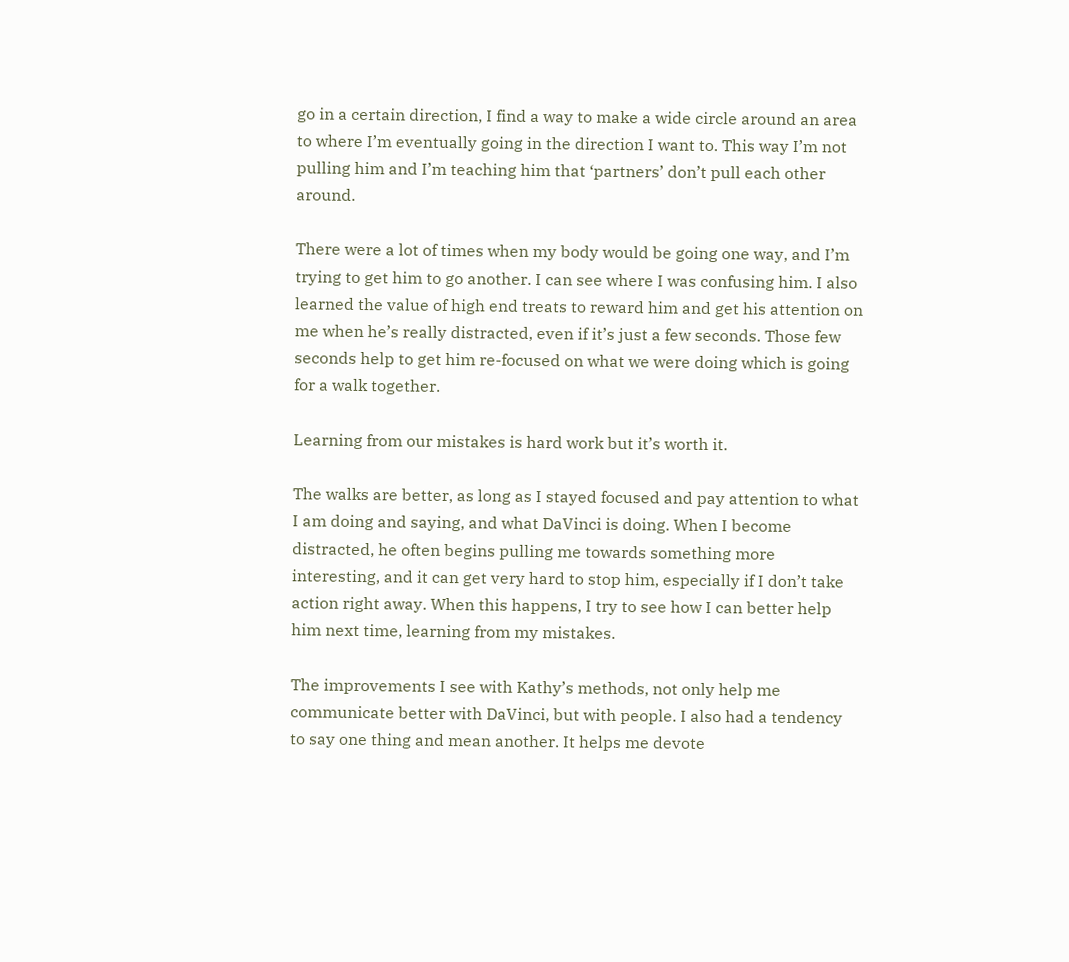go in a certain direction, I find a way to make a wide circle around an area to where I’m eventually going in the direction I want to. This way I’m not pulling him and I’m teaching him that ‘partners’ don’t pull each other around.

There were a lot of times when my body would be going one way, and I’m trying to get him to go another. I can see where I was confusing him. I also learned the value of high end treats to reward him and get his attention on me when he’s really distracted, even if it’s just a few seconds. Those few seconds help to get him re-focused on what we were doing which is going for a walk together.

Learning from our mistakes is hard work but it’s worth it.

The walks are better, as long as I stayed focused and pay attention to what I am doing and saying, and what DaVinci is doing. When I become distracted, he often begins pulling me towards something more interesting, and it can get very hard to stop him, especially if I don’t take action right away. When this happens, I try to see how I can better help him next time, learning from my mistakes.

The improvements I see with Kathy’s methods, not only help me communicate better with DaVinci, but with people. I also had a tendency to say one thing and mean another. It helps me devote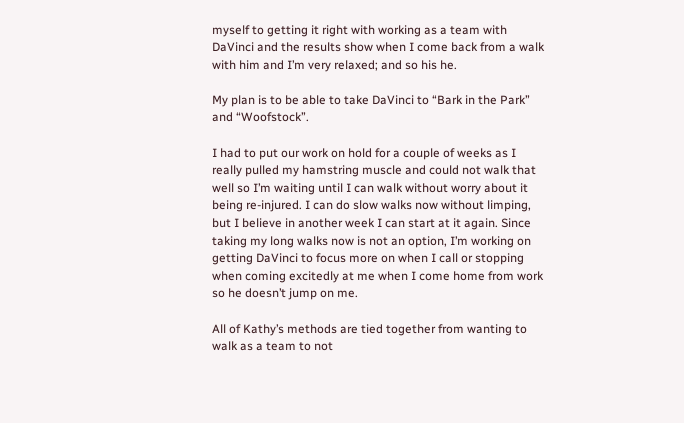myself to getting it right with working as a team with DaVinci and the results show when I come back from a walk with him and I’m very relaxed; and so his he.

My plan is to be able to take DaVinci to “Bark in the Park” and “Woofstock”.

I had to put our work on hold for a couple of weeks as I really pulled my hamstring muscle and could not walk that well so I’m waiting until I can walk without worry about it being re-injured. I can do slow walks now without limping, but I believe in another week I can start at it again. Since taking my long walks now is not an option, I’m working on getting DaVinci to focus more on when I call or stopping when coming excitedly at me when I come home from work so he doesn’t jump on me.

All of Kathy’s methods are tied together from wanting to walk as a team to not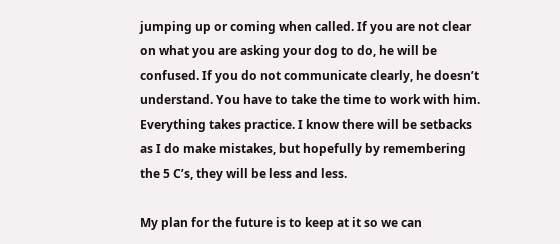jumping up or coming when called. If you are not clear on what you are asking your dog to do, he will be confused. If you do not communicate clearly, he doesn’t understand. You have to take the time to work with him. Everything takes practice. I know there will be setbacks as I do make mistakes, but hopefully by remembering the 5 C’s, they will be less and less.

My plan for the future is to keep at it so we can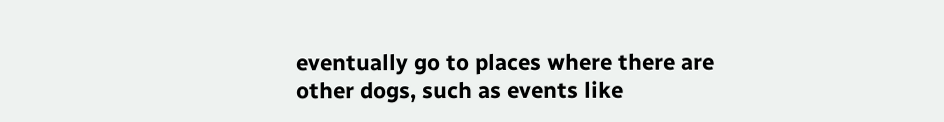eventually go to places where there are other dogs, such as events like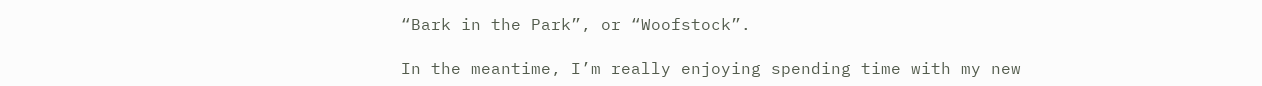“Bark in the Park”, or “Woofstock”.

In the meantime, I’m really enjoying spending time with my new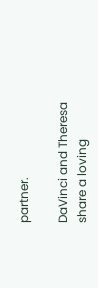partner.

DaVinci and Theresa share a loving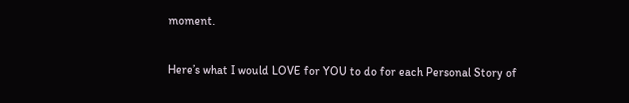moment.

Here’s what I would LOVE for YOU to do for each Personal Story of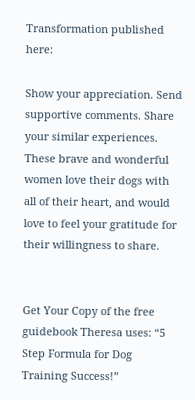Transformation published here:

Show your appreciation. Send supportive comments. Share your similar experiences. These brave and wonderful women love their dogs with all of their heart, and would love to feel your gratitude for their willingness to share.


Get Your Copy of the free guidebook Theresa uses: “5 Step Formula for Dog Training Success!”